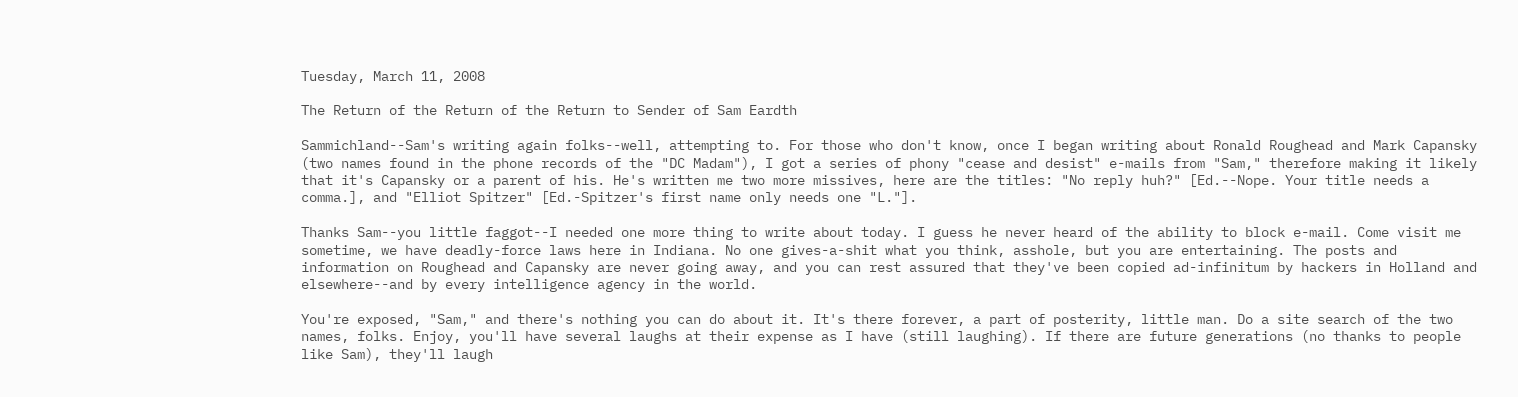Tuesday, March 11, 2008

The Return of the Return of the Return to Sender of Sam Eardth

Sammichland--Sam's writing again folks--well, attempting to. For those who don't know, once I began writing about Ronald Roughead and Mark Capansky (two names found in the phone records of the "DC Madam"), I got a series of phony "cease and desist" e-mails from "Sam," therefore making it likely that it's Capansky or a parent of his. He's written me two more missives, here are the titles: "No reply huh?" [Ed.--Nope. Your title needs a comma.], and "Elliot Spitzer" [Ed.-Spitzer's first name only needs one "L."].

Thanks Sam--you little faggot--I needed one more thing to write about today. I guess he never heard of the ability to block e-mail. Come visit me sometime, we have deadly-force laws here in Indiana. No one gives-a-shit what you think, asshole, but you are entertaining. The posts and information on Roughead and Capansky are never going away, and you can rest assured that they've been copied ad-infinitum by hackers in Holland and elsewhere--and by every intelligence agency in the world.

You're exposed, "Sam," and there's nothing you can do about it. It's there forever, a part of posterity, little man. Do a site search of the two names, folks. Enjoy, you'll have several laughs at their expense as I have (still laughing). If there are future generations (no thanks to people like Sam), they'll laugh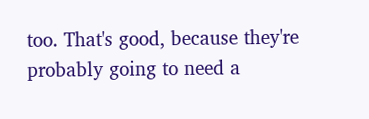too. That's good, because they're probably going to need a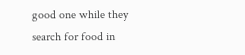good one while they search for food in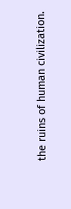the ruins of human civilization.